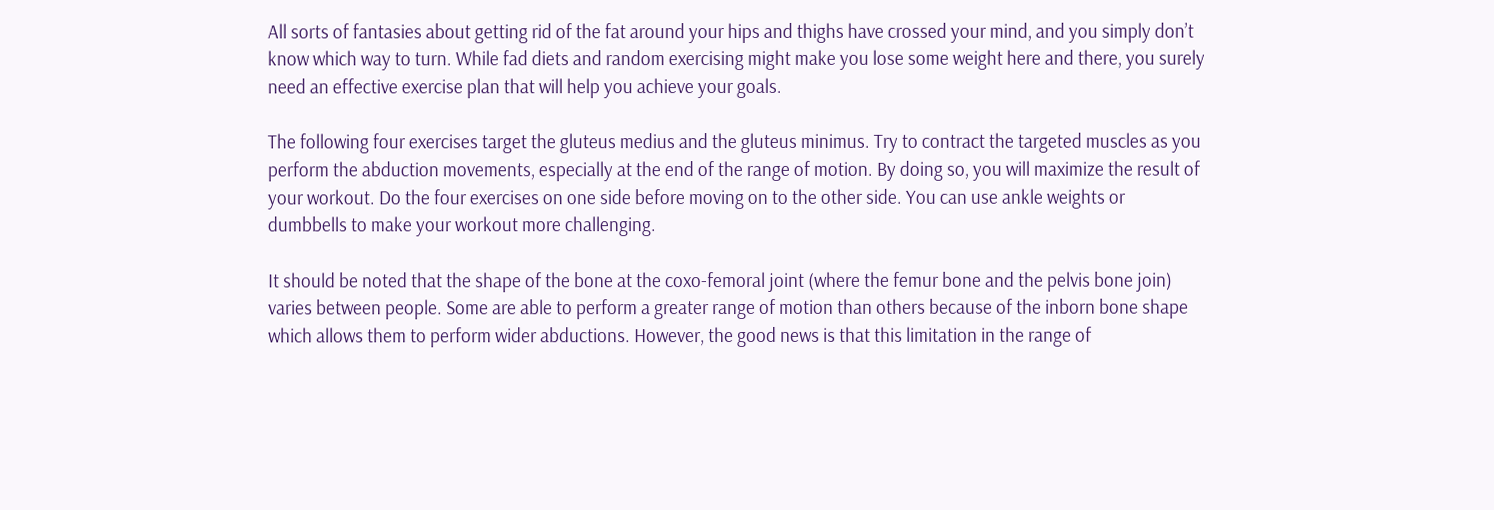All sorts of fantasies about getting rid of the fat around your hips and thighs have crossed your mind, and you simply don’t know which way to turn. While fad diets and random exercising might make you lose some weight here and there, you surely need an effective exercise plan that will help you achieve your goals.

The following four exercises target the gluteus medius and the gluteus minimus. Try to contract the targeted muscles as you perform the abduction movements, especially at the end of the range of motion. By doing so, you will maximize the result of your workout. Do the four exercises on one side before moving on to the other side. You can use ankle weights or dumbbells to make your workout more challenging.

It should be noted that the shape of the bone at the coxo-femoral joint (where the femur bone and the pelvis bone join) varies between people. Some are able to perform a greater range of motion than others because of the inborn bone shape which allows them to perform wider abductions. However, the good news is that this limitation in the range of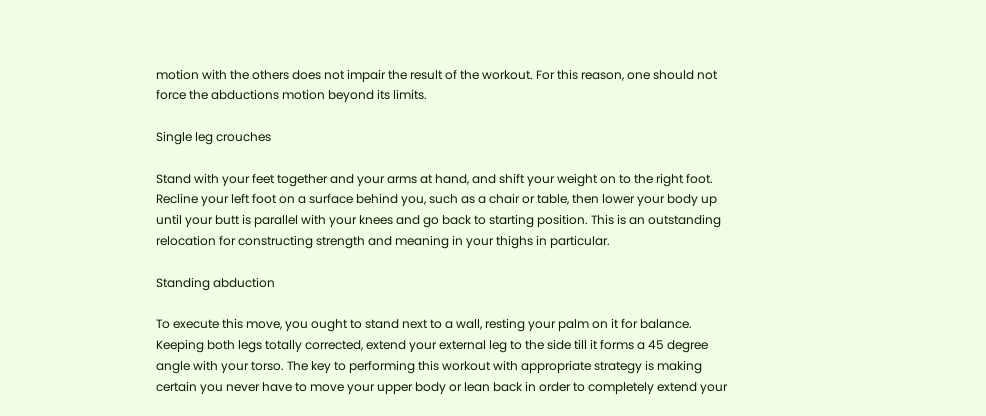motion with the others does not impair the result of the workout. For this reason, one should not force the abductions motion beyond its limits.

Single leg crouches

Stand with your feet together and your arms at hand, and shift your weight on to the right foot. Recline your left foot on a surface behind you, such as a chair or table, then lower your body up until your butt is parallel with your knees and go back to starting position. This is an outstanding relocation for constructing strength and meaning in your thighs in particular.

Standing abduction

To execute this move, you ought to stand next to a wall, resting your palm on it for balance. Keeping both legs totally corrected, extend your external leg to the side till it forms a 45 degree angle with your torso. The key to performing this workout with appropriate strategy is making certain you never have to move your upper body or lean back in order to completely extend your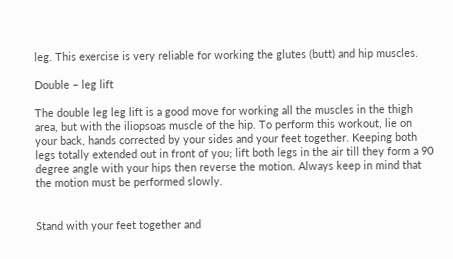leg. This exercise is very reliable for working the glutes (butt) and hip muscles.

Double – leg lift

The double leg leg lift is a good move for working all the muscles in the thigh area, but with the iliopsoas muscle of the hip. To perform this workout, lie on your back, hands corrected by your sides and your feet together. Keeping both legs totally extended out in front of you; lift both legs in the air till they form a 90 degree angle with your hips then reverse the motion. Always keep in mind that the motion must be performed slowly.


Stand with your feet together and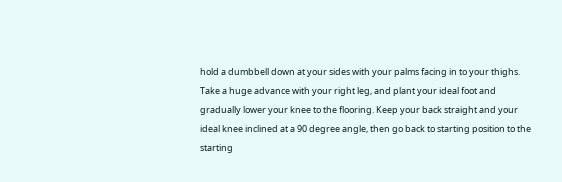hold a dumbbell down at your sides with your palms facing in to your thighs. Take a huge advance with your right leg, and plant your ideal foot and gradually lower your knee to the flooring. Keep your back straight and your ideal knee inclined at a 90 degree angle, then go back to starting position to the starting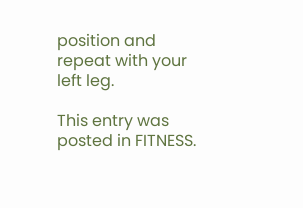position and repeat with your left leg.

This entry was posted in FITNESS.